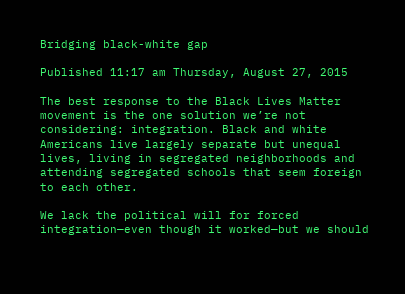Bridging black-white gap

Published 11:17 am Thursday, August 27, 2015

The best response to the Black Lives Matter movement is the one solution we’re not considering: integration. Black and white Americans live largely separate but unequal lives, living in segregated neighborhoods and attending segregated schools that seem foreign to each other.

We lack the political will for forced integration—even though it worked—but we should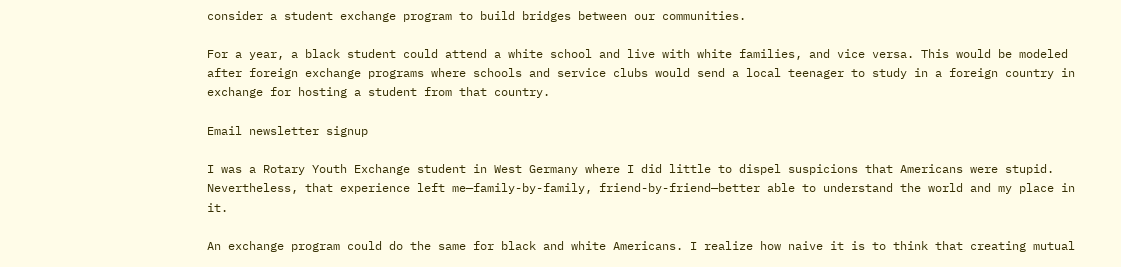consider a student exchange program to build bridges between our communities.

For a year, a black student could attend a white school and live with white families, and vice versa. This would be modeled after foreign exchange programs where schools and service clubs would send a local teenager to study in a foreign country in exchange for hosting a student from that country.

Email newsletter signup

I was a Rotary Youth Exchange student in West Germany where I did little to dispel suspicions that Americans were stupid. Nevertheless, that experience left me—family-by-family, friend-by-friend—better able to understand the world and my place in it.

An exchange program could do the same for black and white Americans. I realize how naive it is to think that creating mutual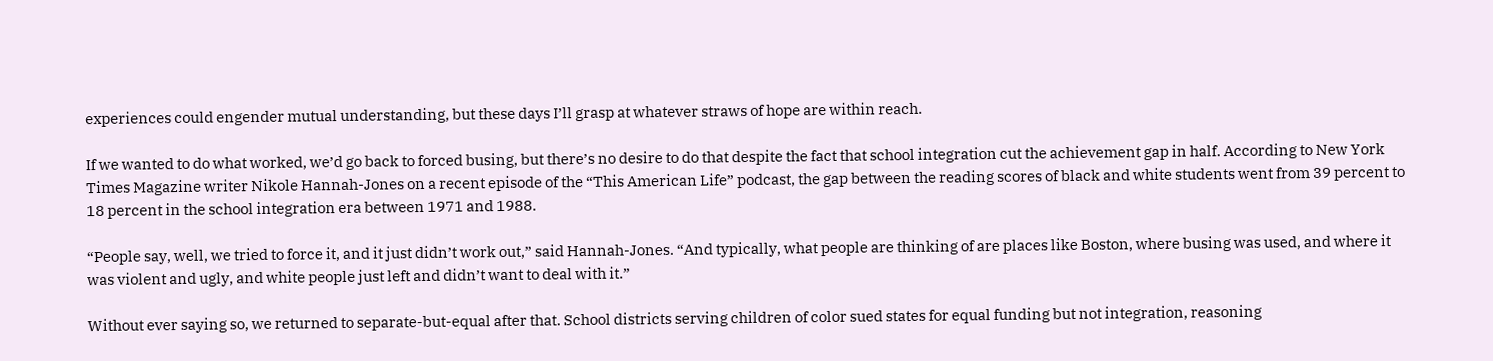experiences could engender mutual understanding, but these days I’ll grasp at whatever straws of hope are within reach.

If we wanted to do what worked, we’d go back to forced busing, but there’s no desire to do that despite the fact that school integration cut the achievement gap in half. According to New York Times Magazine writer Nikole Hannah-Jones on a recent episode of the “This American Life” podcast, the gap between the reading scores of black and white students went from 39 percent to 18 percent in the school integration era between 1971 and 1988.

“People say, well, we tried to force it, and it just didn’t work out,” said Hannah-Jones. “And typically, what people are thinking of are places like Boston, where busing was used, and where it was violent and ugly, and white people just left and didn’t want to deal with it.”

Without ever saying so, we returned to separate-but-equal after that. School districts serving children of color sued states for equal funding but not integration, reasoning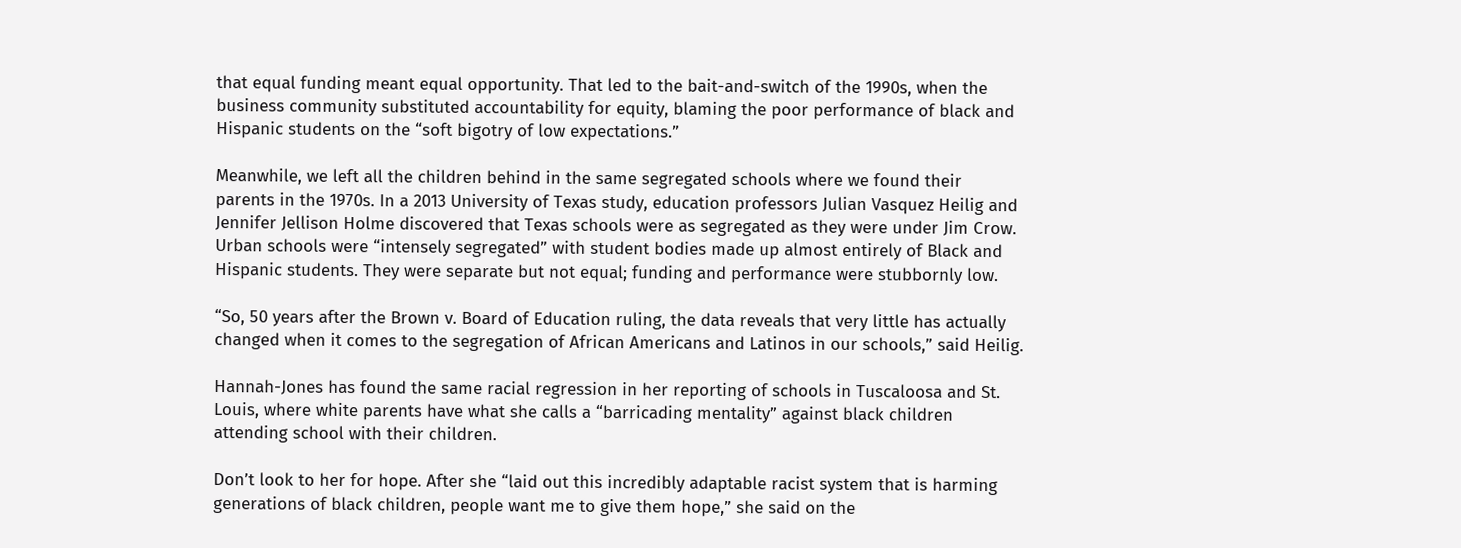that equal funding meant equal opportunity. That led to the bait-and-switch of the 1990s, when the business community substituted accountability for equity, blaming the poor performance of black and Hispanic students on the “soft bigotry of low expectations.”

Meanwhile, we left all the children behind in the same segregated schools where we found their parents in the 1970s. In a 2013 University of Texas study, education professors Julian Vasquez Heilig and Jennifer Jellison Holme discovered that Texas schools were as segregated as they were under Jim Crow. Urban schools were “intensely segregated” with student bodies made up almost entirely of Black and Hispanic students. They were separate but not equal; funding and performance were stubbornly low.

“So, 50 years after the Brown v. Board of Education ruling, the data reveals that very little has actually changed when it comes to the segregation of African Americans and Latinos in our schools,” said Heilig.

Hannah-Jones has found the same racial regression in her reporting of schools in Tuscaloosa and St. Louis, where white parents have what she calls a “barricading mentality” against black children attending school with their children.

Don’t look to her for hope. After she “laid out this incredibly adaptable racist system that is harming generations of black children, people want me to give them hope,” she said on the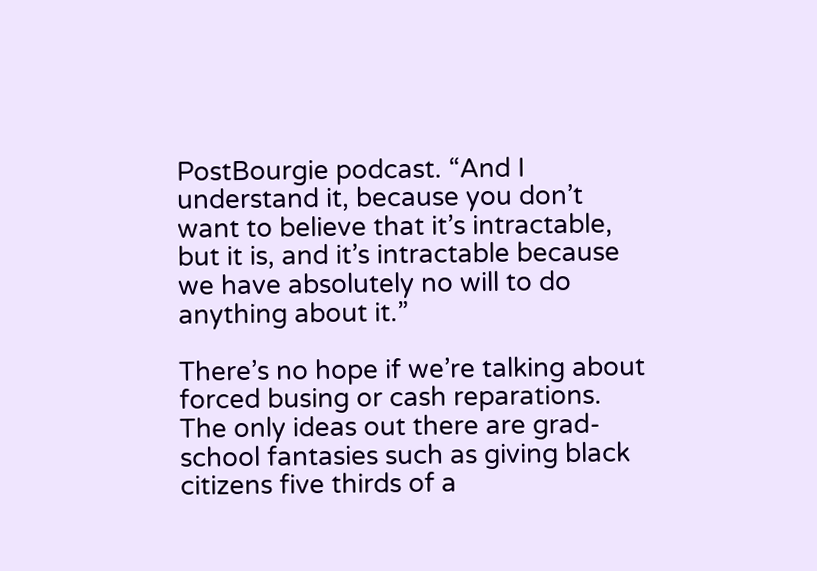PostBourgie podcast. “And I understand it, because you don’t want to believe that it’s intractable, but it is, and it’s intractable because we have absolutely no will to do anything about it.”

There’s no hope if we’re talking about forced busing or cash reparations. The only ideas out there are grad-school fantasies such as giving black citizens five thirds of a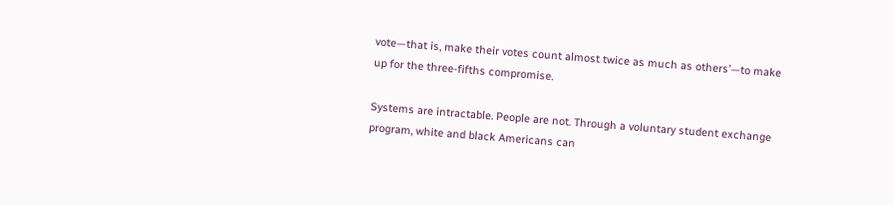vote—that is, make their votes count almost twice as much as others’—to make up for the three-fifths compromise.

Systems are intractable. People are not. Through a voluntary student exchange program, white and black Americans can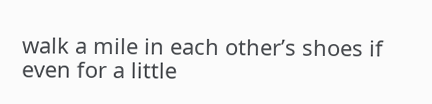walk a mile in each other’s shoes if even for a little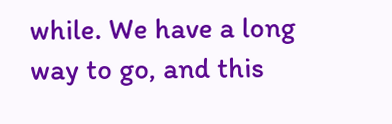while. We have a long way to go, and this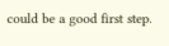could be a good first step.